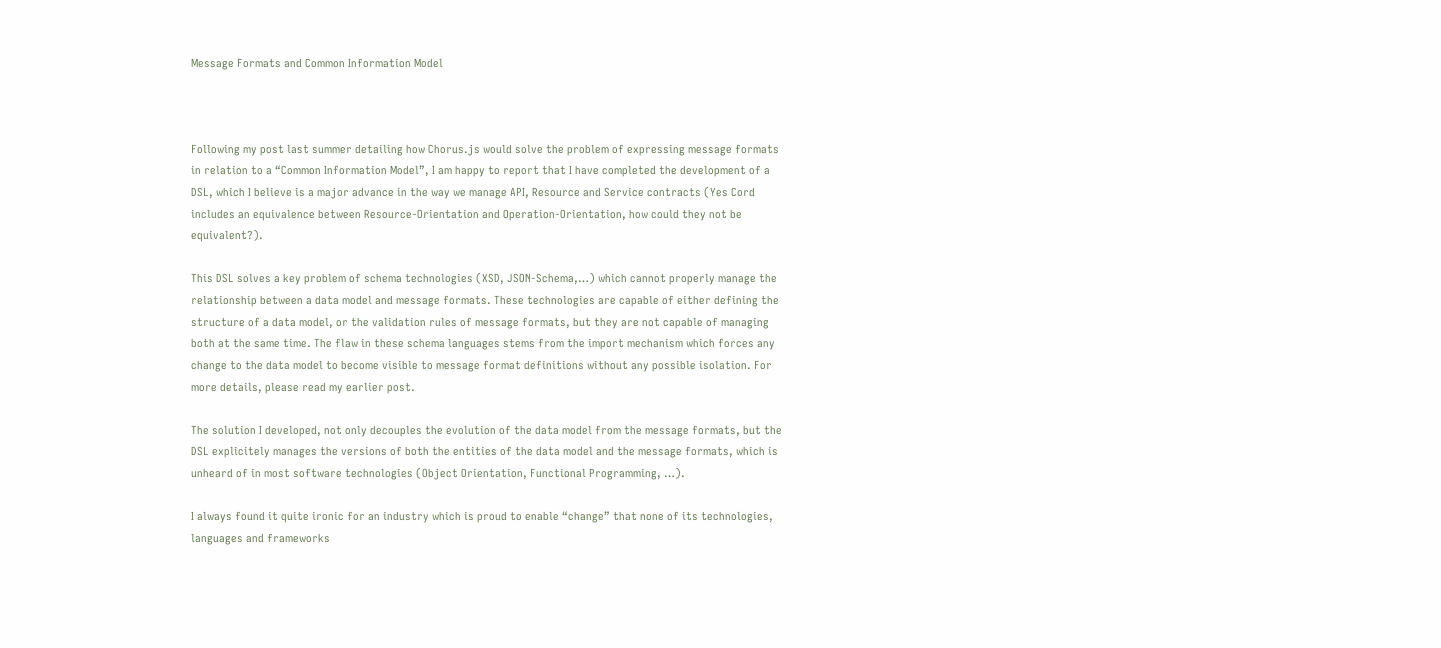Message Formats and Common Information Model



Following my post last summer detailing how Chorus.js would solve the problem of expressing message formats in relation to a “Common Information Model”, I am happy to report that I have completed the development of a DSL, which I believe is a major advance in the way we manage API, Resource and Service contracts (Yes Cord includes an equivalence between Resource-Orientation and Operation-Orientation, how could they not be equivalent?).

This DSL solves a key problem of schema technologies (XSD, JSON-Schema,…) which cannot properly manage the relationship between a data model and message formats. These technologies are capable of either defining the structure of a data model, or the validation rules of message formats, but they are not capable of managing both at the same time. The flaw in these schema languages stems from the import mechanism which forces any change to the data model to become visible to message format definitions without any possible isolation. For more details, please read my earlier post.

The solution I developed, not only decouples the evolution of the data model from the message formats, but the DSL explicitely manages the versions of both the entities of the data model and the message formats, which is unheard of in most software technologies (Object Orientation, Functional Programming, …).

I always found it quite ironic for an industry which is proud to enable “change” that none of its technologies, languages and frameworks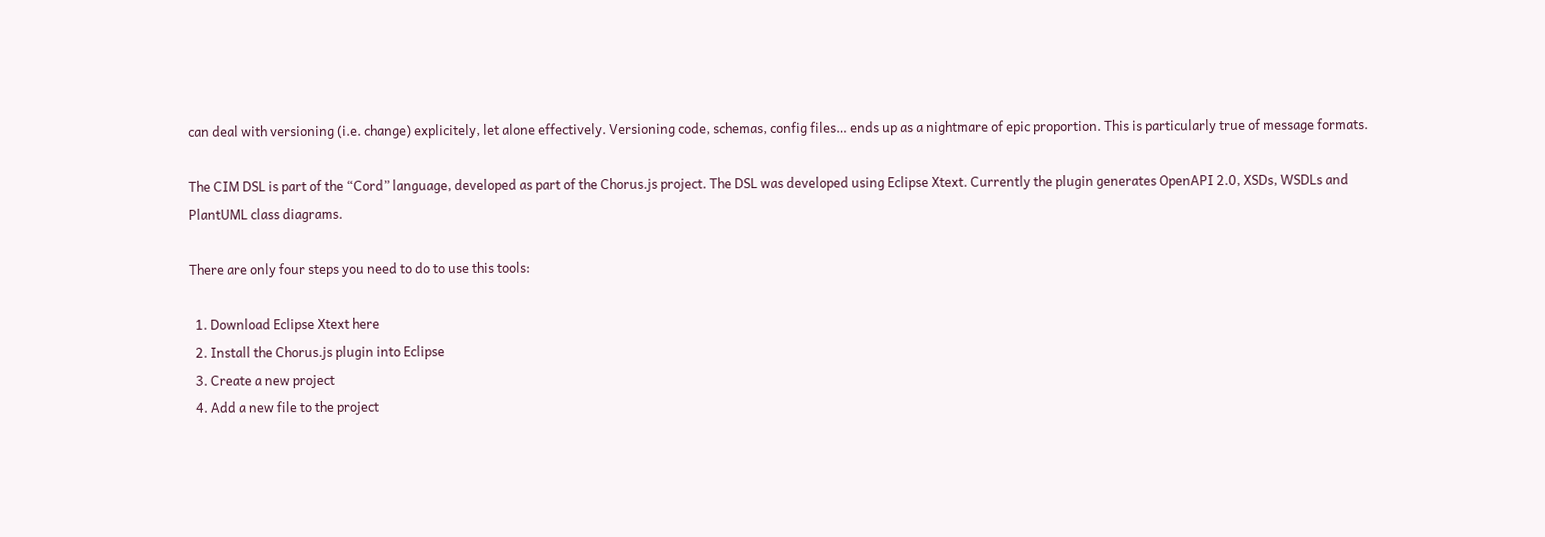can deal with versioning (i.e. change) explicitely, let alone effectively. Versioning code, schemas, config files… ends up as a nightmare of epic proportion. This is particularly true of message formats.

The CIM DSL is part of the “Cord” language, developed as part of the Chorus.js project. The DSL was developed using Eclipse Xtext. Currently the plugin generates OpenAPI 2.0, XSDs, WSDLs and PlantUML class diagrams.

There are only four steps you need to do to use this tools:

  1. Download Eclipse Xtext here
  2. Install the Chorus.js plugin into Eclipse
  3. Create a new project
  4. Add a new file to the project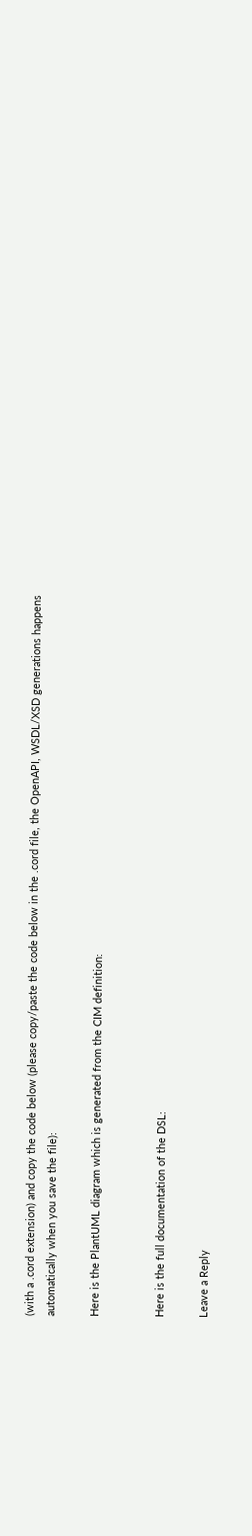(with a .cord extension) and copy the code below (please copy/paste the code below in the .cord file, the OpenAPI, WSDL/XSD generations happens automatically when you save the file):

Here is the PlantUML diagram which is generated from the CIM definition:


Here is the full documentation of the DSL:

Leave a Reply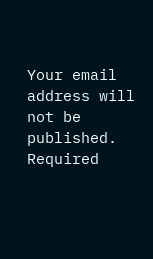Your email address will not be published. Required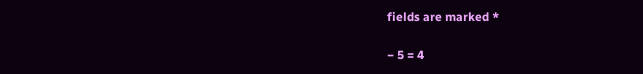fields are marked *

− 5 = 4